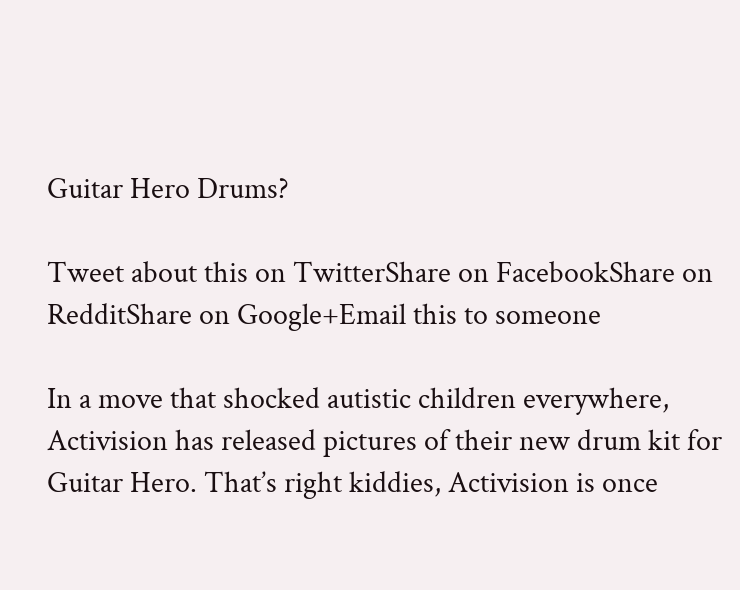Guitar Hero Drums?

Tweet about this on TwitterShare on FacebookShare on RedditShare on Google+Email this to someone

In a move that shocked autistic children everywhere, Activision has released pictures of their new drum kit for Guitar Hero. That’s right kiddies, Activision is once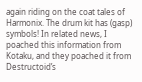again riding on the coat tales of Harmonix. The drum kit has (gasp) symbols! In related news, I poached this information from Kotaku, and they poached it from Destructoid’s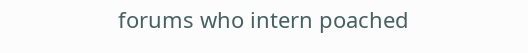forums who intern poached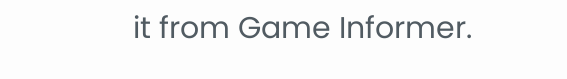it from Game Informer.